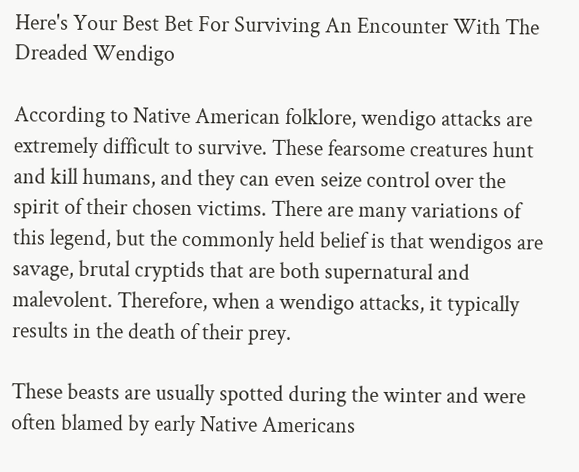Here's Your Best Bet For Surviving An Encounter With The Dreaded Wendigo

According to Native American folklore, wendigo attacks are extremely difficult to survive. These fearsome creatures hunt and kill humans, and they can even seize control over the spirit of their chosen victims. There are many variations of this legend, but the commonly held belief is that wendigos are savage, brutal cryptids that are both supernatural and malevolent. Therefore, when a wendigo attacks, it typically results in the death of their prey.

These beasts are usually spotted during the winter and were often blamed by early Native Americans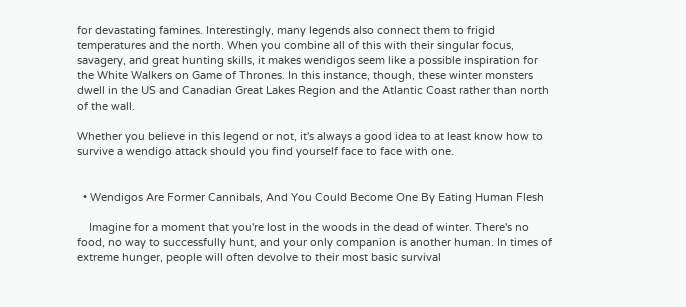for devastating famines. Interestingly, many legends also connect them to frigid temperatures and the north. When you combine all of this with their singular focus, savagery, and great hunting skills, it makes wendigos seem like a possible inspiration for the White Walkers on Game of Thrones. In this instance, though, these winter monsters dwell in the US and Canadian Great Lakes Region and the Atlantic Coast rather than north of the wall.

Whether you believe in this legend or not, it's always a good idea to at least know how to survive a wendigo attack should you find yourself face to face with one.


  • Wendigos Are Former Cannibals, And You Could Become One By Eating Human Flesh

    Imagine for a moment that you're lost in the woods in the dead of winter. There's no food, no way to successfully hunt, and your only companion is another human. In times of extreme hunger, people will often devolve to their most basic survival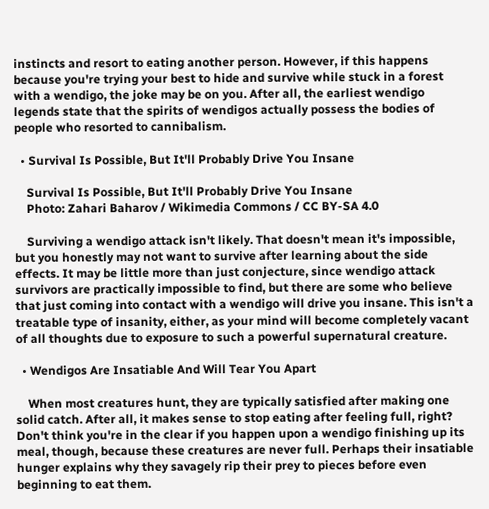instincts and resort to eating another person. However, if this happens because you're trying your best to hide and survive while stuck in a forest with a wendigo, the joke may be on you. After all, the earliest wendigo legends state that the spirits of wendigos actually possess the bodies of people who resorted to cannibalism.

  • Survival Is Possible, But It'll Probably Drive You Insane

    Survival Is Possible, But It'll Probably Drive You Insane
    Photo: Zahari Baharov / Wikimedia Commons / CC BY-SA 4.0

    Surviving a wendigo attack isn't likely. That doesn't mean it's impossible, but you honestly may not want to survive after learning about the side effects. It may be little more than just conjecture, since wendigo attack survivors are practically impossible to find, but there are some who believe that just coming into contact with a wendigo will drive you insane. This isn't a treatable type of insanity, either, as your mind will become completely vacant of all thoughts due to exposure to such a powerful supernatural creature.

  • Wendigos Are Insatiable And Will Tear You Apart

    When most creatures hunt, they are typically satisfied after making one solid catch. After all, it makes sense to stop eating after feeling full, right? Don't think you're in the clear if you happen upon a wendigo finishing up its meal, though, because these creatures are never full. Perhaps their insatiable hunger explains why they savagely rip their prey to pieces before even beginning to eat them.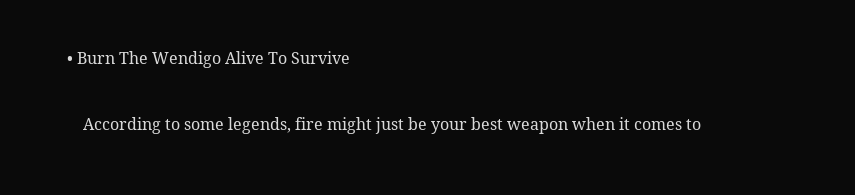• Burn The Wendigo Alive To Survive

    According to some legends, fire might just be your best weapon when it comes to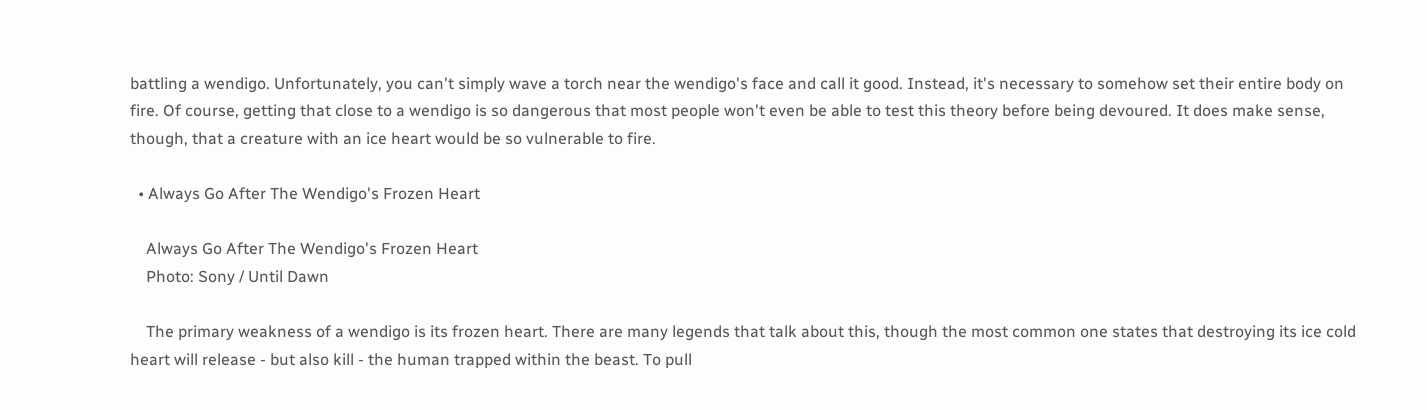battling a wendigo. Unfortunately, you can't simply wave a torch near the wendigo's face and call it good. Instead, it's necessary to somehow set their entire body on fire. Of course, getting that close to a wendigo is so dangerous that most people won't even be able to test this theory before being devoured. It does make sense, though, that a creature with an ice heart would be so vulnerable to fire.

  • Always Go After The Wendigo's Frozen Heart

    Always Go After The Wendigo's Frozen Heart
    Photo: Sony / Until Dawn

    The primary weakness of a wendigo is its frozen heart. There are many legends that talk about this, though the most common one states that destroying its ice cold heart will release - but also kill - the human trapped within the beast. To pull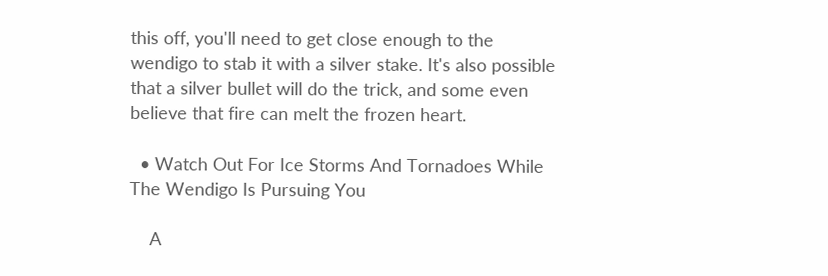this off, you'll need to get close enough to the wendigo to stab it with a silver stake. It's also possible that a silver bullet will do the trick, and some even believe that fire can melt the frozen heart.

  • Watch Out For Ice Storms And Tornadoes While The Wendigo Is Pursuing You

    A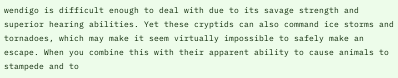wendigo is difficult enough to deal with due to its savage strength and superior hearing abilities. Yet these cryptids can also command ice storms and tornadoes, which may make it seem virtually impossible to safely make an escape. When you combine this with their apparent ability to cause animals to stampede and to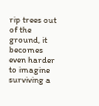rip trees out of the ground, it becomes even harder to imagine surviving a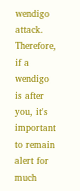wendigo attack. Therefore, if a wendigo is after you, it's important to remain alert for much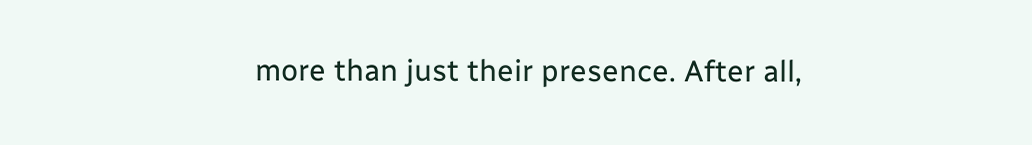more than just their presence. After all,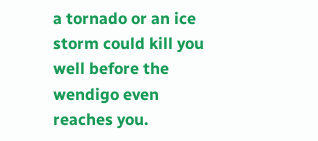a tornado or an ice storm could kill you well before the wendigo even reaches you.